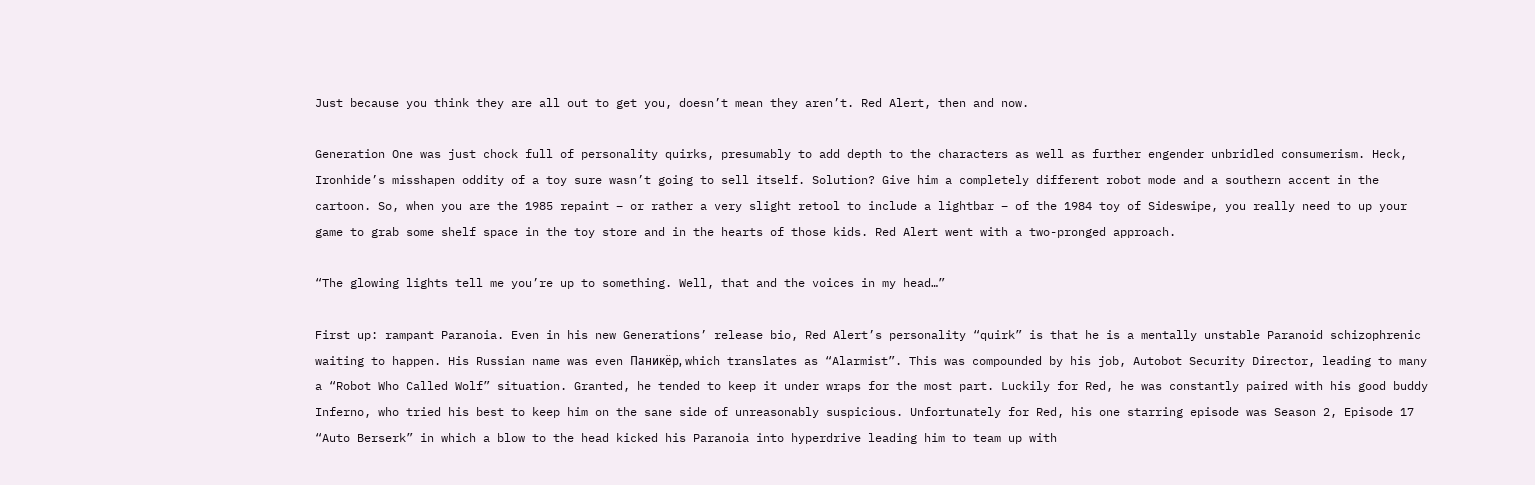Just because you think they are all out to get you, doesn’t mean they aren’t. Red Alert, then and now.

Generation One was just chock full of personality quirks, presumably to add depth to the characters as well as further engender unbridled consumerism. Heck, Ironhide’s misshapen oddity of a toy sure wasn’t going to sell itself. Solution? Give him a completely different robot mode and a southern accent in the cartoon. So, when you are the 1985 repaint – or rather a very slight retool to include a lightbar – of the 1984 toy of Sideswipe, you really need to up your game to grab some shelf space in the toy store and in the hearts of those kids. Red Alert went with a two-pronged approach.

“The glowing lights tell me you’re up to something. Well, that and the voices in my head…”

First up: rampant Paranoia. Even in his new Generations’ release bio, Red Alert’s personality “quirk” is that he is a mentally unstable Paranoid schizophrenic waiting to happen. His Russian name was even Паникёр, which translates as “Alarmist”. This was compounded by his job, Autobot Security Director, leading to many a “Robot Who Called Wolf” situation. Granted, he tended to keep it under wraps for the most part. Luckily for Red, he was constantly paired with his good buddy Inferno, who tried his best to keep him on the sane side of unreasonably suspicious. Unfortunately for Red, his one starring episode was Season 2, Episode 17 “Auto Berserk” in which a blow to the head kicked his Paranoia into hyperdrive leading him to team up with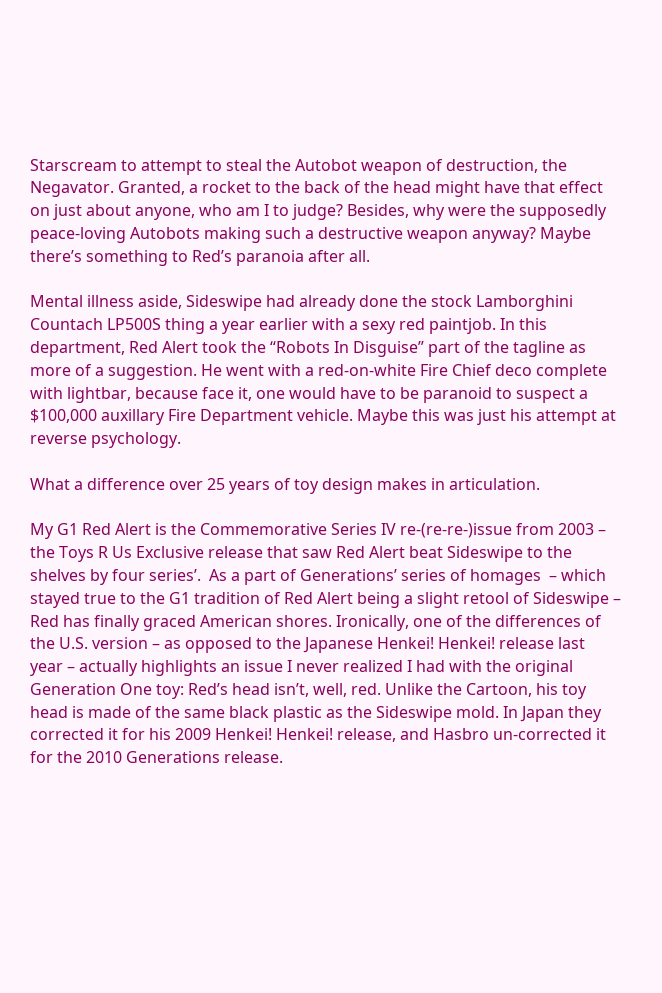Starscream to attempt to steal the Autobot weapon of destruction, the Negavator. Granted, a rocket to the back of the head might have that effect on just about anyone, who am I to judge? Besides, why were the supposedly peace-loving Autobots making such a destructive weapon anyway? Maybe there’s something to Red’s paranoia after all.

Mental illness aside, Sideswipe had already done the stock Lamborghini Countach LP500S thing a year earlier with a sexy red paintjob. In this department, Red Alert took the “Robots In Disguise” part of the tagline as more of a suggestion. He went with a red-on-white Fire Chief deco complete with lightbar, because face it, one would have to be paranoid to suspect a $100,000 auxillary Fire Department vehicle. Maybe this was just his attempt at reverse psychology.

What a difference over 25 years of toy design makes in articulation.

My G1 Red Alert is the Commemorative Series IV re-(re-re-)issue from 2003 – the Toys R Us Exclusive release that saw Red Alert beat Sideswipe to the shelves by four series’.  As a part of Generations’ series of homages  – which stayed true to the G1 tradition of Red Alert being a slight retool of Sideswipe – Red has finally graced American shores. Ironically, one of the differences of the U.S. version – as opposed to the Japanese Henkei! Henkei! release last year – actually highlights an issue I never realized I had with the original Generation One toy: Red’s head isn’t, well, red. Unlike the Cartoon, his toy head is made of the same black plastic as the Sideswipe mold. In Japan they corrected it for his 2009 Henkei! Henkei! release, and Hasbro un-corrected it for the 2010 Generations release.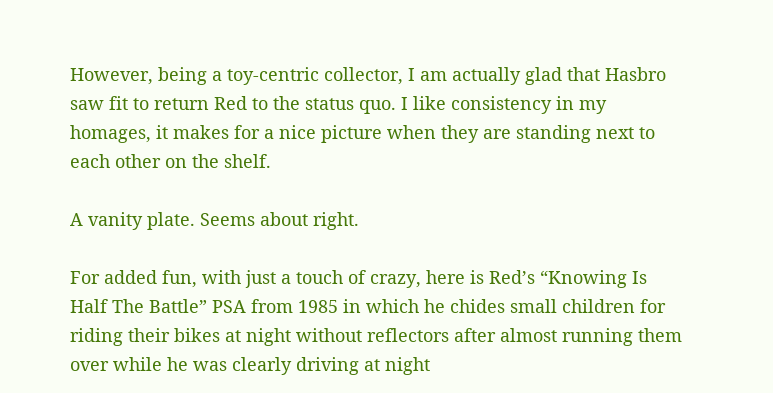However, being a toy-centric collector, I am actually glad that Hasbro saw fit to return Red to the status quo. I like consistency in my homages, it makes for a nice picture when they are standing next to each other on the shelf.

A vanity plate. Seems about right.

For added fun, with just a touch of crazy, here is Red’s “Knowing Is Half The Battle” PSA from 1985 in which he chides small children for riding their bikes at night without reflectors after almost running them over while he was clearly driving at night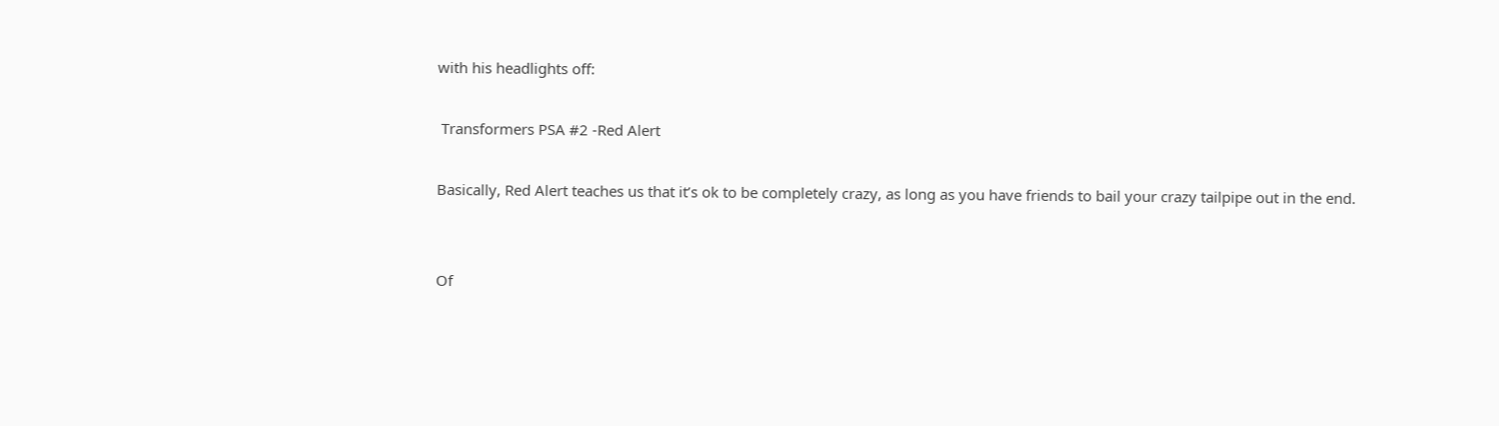with his headlights off:

 Transformers PSA #2 -Red Alert

Basically, Red Alert teaches us that it’s ok to be completely crazy, as long as you have friends to bail your crazy tailpipe out in the end.


Of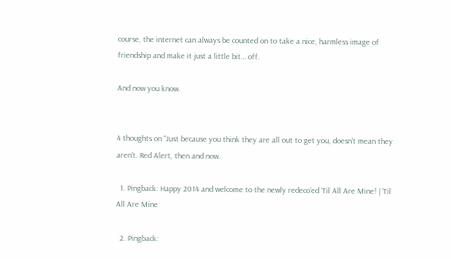course, the internet can always be counted on to take a nice, harmless image of friendship and make it just a little bit… off.

And now you know.


4 thoughts on “Just because you think they are all out to get you, doesn’t mean they aren’t. Red Alert, then and now.

  1. Pingback: Happy 2014 and welcome to the newly redeco’ed ‘Til All Are Mine! | 'Til All Are Mine

  2. Pingback: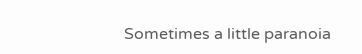Sometimes a little paranoia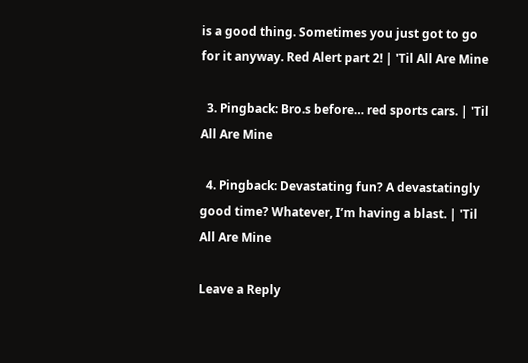is a good thing. Sometimes you just got to go for it anyway. Red Alert part 2! | 'Til All Are Mine

  3. Pingback: Bro.s before… red sports cars. | 'Til All Are Mine

  4. Pingback: Devastating fun? A devastatingly good time? Whatever, I’m having a blast. | 'Til All Are Mine

Leave a Reply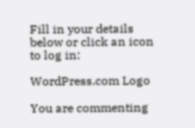Fill in your details below or click an icon to log in:

WordPress.com Logo

You are commenting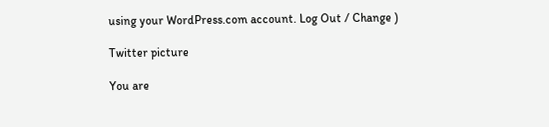using your WordPress.com account. Log Out / Change )

Twitter picture

You are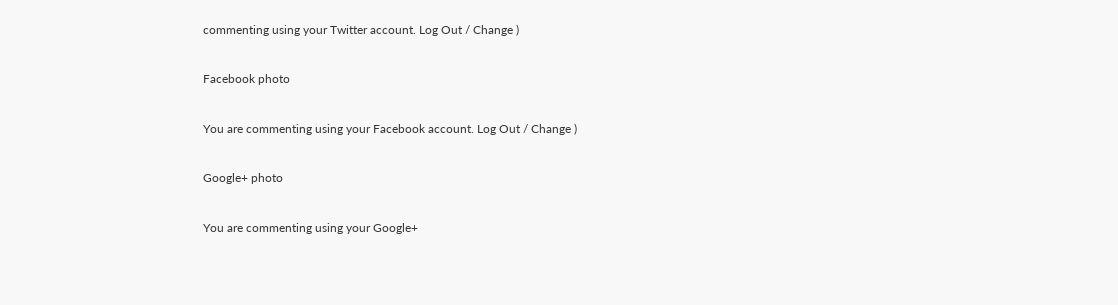commenting using your Twitter account. Log Out / Change )

Facebook photo

You are commenting using your Facebook account. Log Out / Change )

Google+ photo

You are commenting using your Google+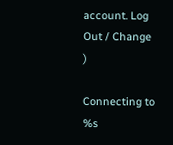account. Log Out / Change )

Connecting to %s